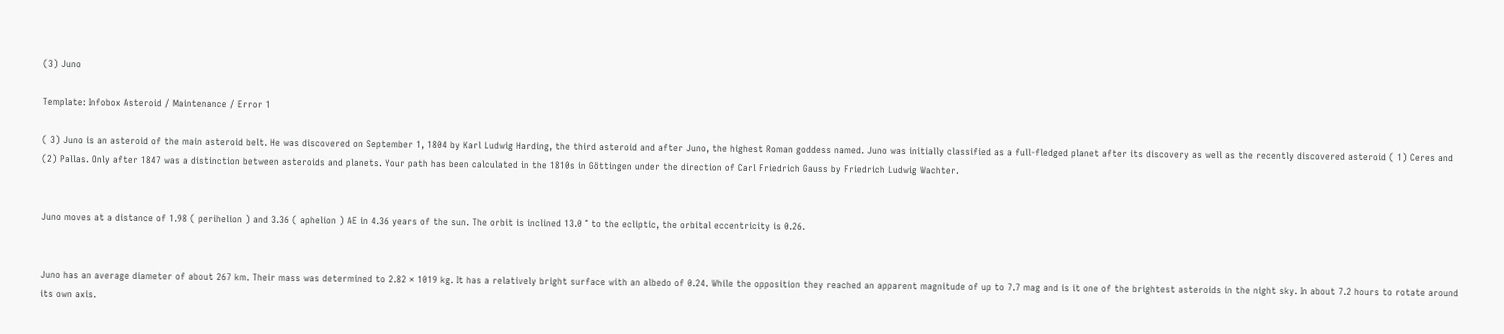(3) Juno

Template: Infobox Asteroid / Maintenance / Error 1

( 3) Juno is an asteroid of the main asteroid belt. He was discovered on September 1, 1804 by Karl Ludwig Harding, the third asteroid and after Juno, the highest Roman goddess named. Juno was initially classified as a full-fledged planet after its discovery as well as the recently discovered asteroid ( 1) Ceres and (2) Pallas. Only after 1847 was a distinction between asteroids and planets. Your path has been calculated in the 1810s in Göttingen under the direction of Carl Friedrich Gauss by Friedrich Ludwig Wachter.


Juno moves at a distance of 1.98 ( perihelion ) and 3.36 ( aphelion ) AE in 4.36 years of the sun. The orbit is inclined 13.0 ° to the ecliptic, the orbital eccentricity is 0.26.


Juno has an average diameter of about 267 km. Their mass was determined to 2.82 × 1019 kg. It has a relatively bright surface with an albedo of 0.24. While the opposition they reached an apparent magnitude of up to 7.7 mag and is it one of the brightest asteroids in the night sky. In about 7.2 hours to rotate around its own axis.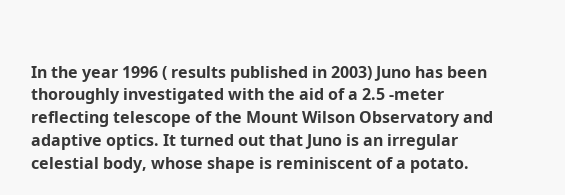In the year 1996 ( results published in 2003) Juno has been thoroughly investigated with the aid of a 2.5 -meter reflecting telescope of the Mount Wilson Observatory and adaptive optics. It turned out that Juno is an irregular celestial body, whose shape is reminiscent of a potato.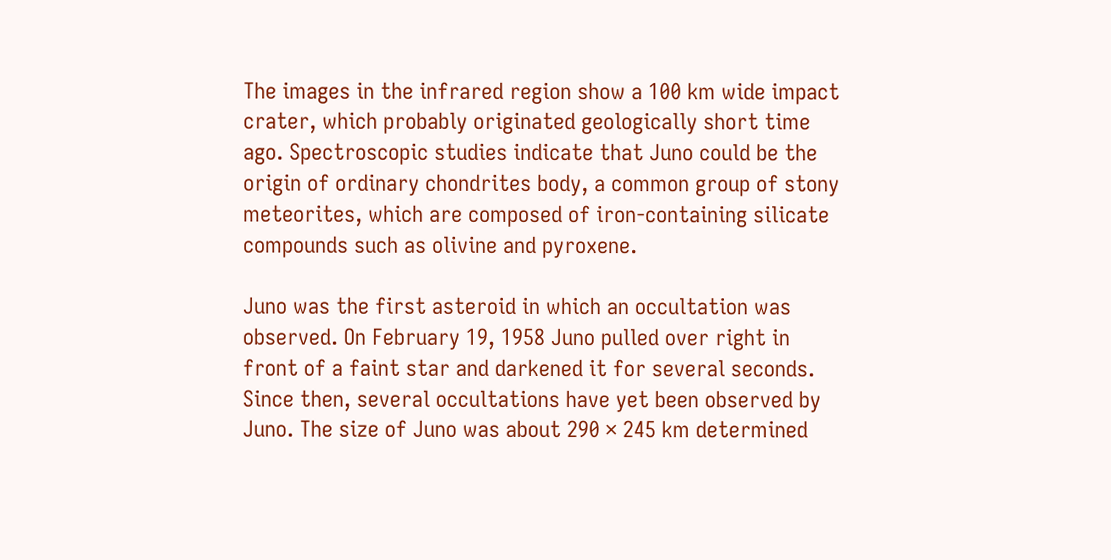The images in the infrared region show a 100 km wide impact crater, which probably originated geologically short time ago. Spectroscopic studies indicate that Juno could be the origin of ordinary chondrites body, a common group of stony meteorites, which are composed of iron-containing silicate compounds such as olivine and pyroxene.

Juno was the first asteroid in which an occultation was observed. On February 19, 1958 Juno pulled over right in front of a faint star and darkened it for several seconds. Since then, several occultations have yet been observed by Juno. The size of Juno was about 290 × 245 km determined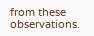from these observations.